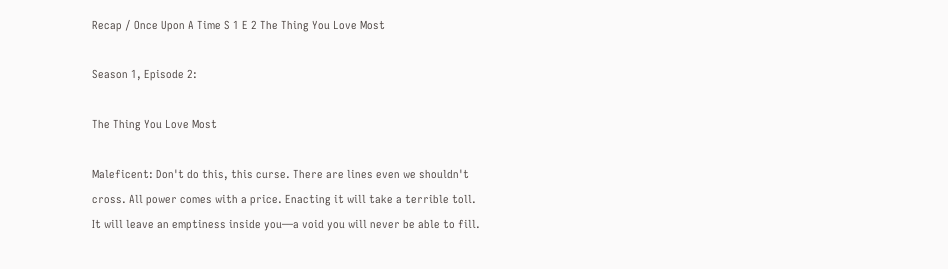Recap / Once Upon A Time S 1 E 2 The Thing You Love Most

Season 1, Episode 2:

The Thing You Love Most

Maleficent: Don't do this, this curse. There are lines even we shouldn't cross. All power comes with a price. Enacting it will take a terrible toll. It will leave an emptiness inside you—a void you will never be able to fill.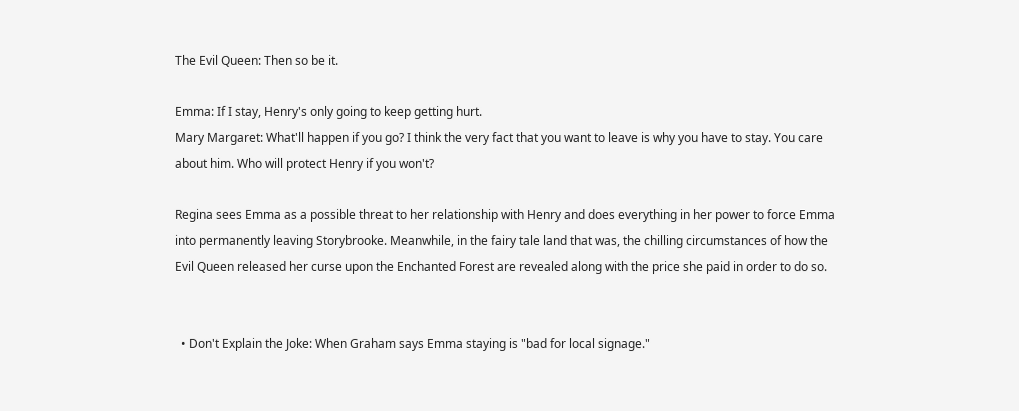The Evil Queen: Then so be it.

Emma: If I stay, Henry's only going to keep getting hurt.
Mary Margaret: What'll happen if you go? I think the very fact that you want to leave is why you have to stay. You care about him. Who will protect Henry if you won't?

Regina sees Emma as a possible threat to her relationship with Henry and does everything in her power to force Emma into permanently leaving Storybrooke. Meanwhile, in the fairy tale land that was, the chilling circumstances of how the Evil Queen released her curse upon the Enchanted Forest are revealed along with the price she paid in order to do so.


  • Don't Explain the Joke: When Graham says Emma staying is "bad for local signage."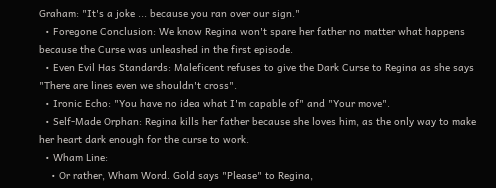Graham: "It's a joke ... because you ran over our sign."
  • Foregone Conclusion: We know Regina won't spare her father no matter what happens because the Curse was unleashed in the first episode.
  • Even Evil Has Standards: Maleficent refuses to give the Dark Curse to Regina as she says "There are lines even we shouldn't cross".
  • Ironic Echo: "You have no idea what I'm capable of" and "Your move".
  • Self-Made Orphan: Regina kills her father because she loves him, as the only way to make her heart dark enough for the curse to work.
  • Wham Line:
    • Or rather, Wham Word. Gold says "Please" to Regina,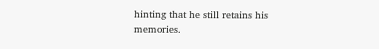hinting that he still retains his memories.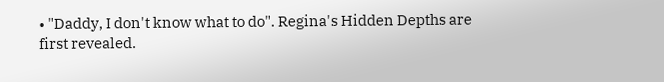• "Daddy, I don't know what to do". Regina's Hidden Depths are first revealed.